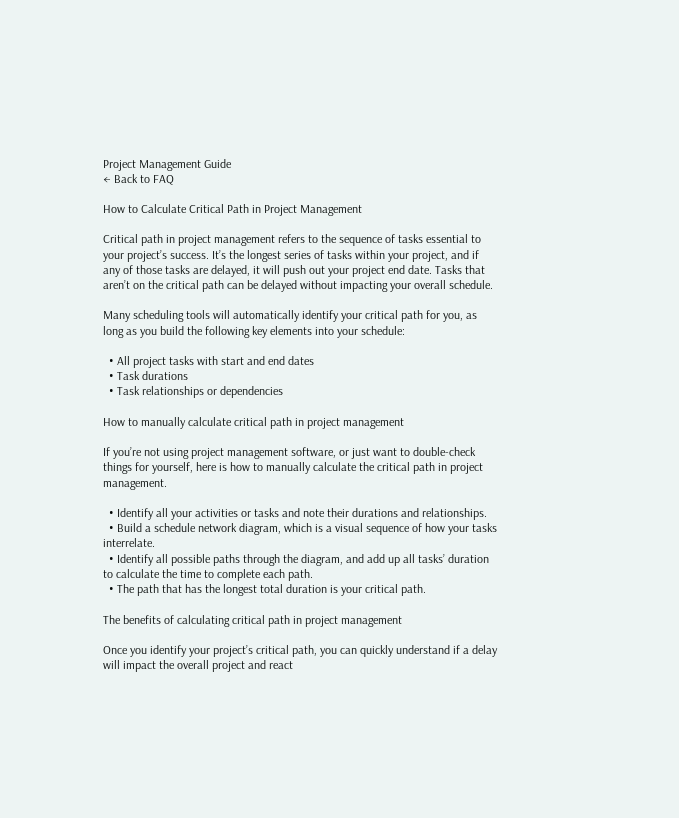Project Management Guide
← Back to FAQ

How to Calculate Critical Path in Project Management

Critical path in project management refers to the sequence of tasks essential to your project’s success. It’s the longest series of tasks within your project, and if any of those tasks are delayed, it will push out your project end date. Tasks that aren’t on the critical path can be delayed without impacting your overall schedule.

Many scheduling tools will automatically identify your critical path for you, as long as you build the following key elements into your schedule:

  • All project tasks with start and end dates
  • Task durations
  • Task relationships or dependencies

How to manually calculate critical path in project management

If you’re not using project management software, or just want to double-check things for yourself, here is how to manually calculate the critical path in project management.

  • Identify all your activities or tasks and note their durations and relationships.
  • Build a schedule network diagram, which is a visual sequence of how your tasks interrelate.
  • Identify all possible paths through the diagram, and add up all tasks’ duration to calculate the time to complete each path.
  • The path that has the longest total duration is your critical path.

The benefits of calculating critical path in project management

Once you identify your project’s critical path, you can quickly understand if a delay will impact the overall project and react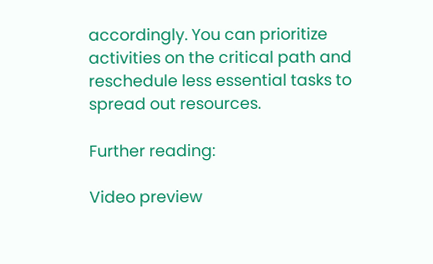accordingly. You can prioritize activities on the critical path and reschedule less essential tasks to spread out resources.

Further reading:

Video preview